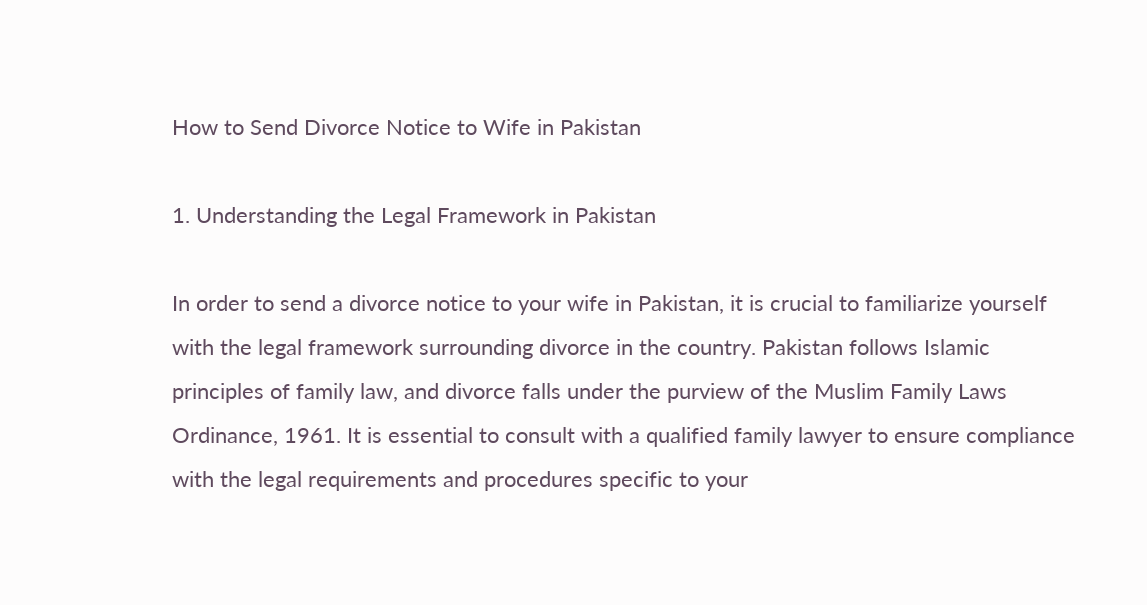How to Send Divorce Notice to Wife in Pakistan

1. Understanding the Legal Framework in Pakistan

In order to send a divorce notice to your wife in Pakistan, it is crucial to familiarize yourself with the legal framework surrounding divorce in the country. Pakistan follows Islamic principles of family law, and divorce falls under the purview of the Muslim Family Laws Ordinance, 1961. It is essential to consult with a qualified family lawyer to ensure compliance with the legal requirements and procedures specific to your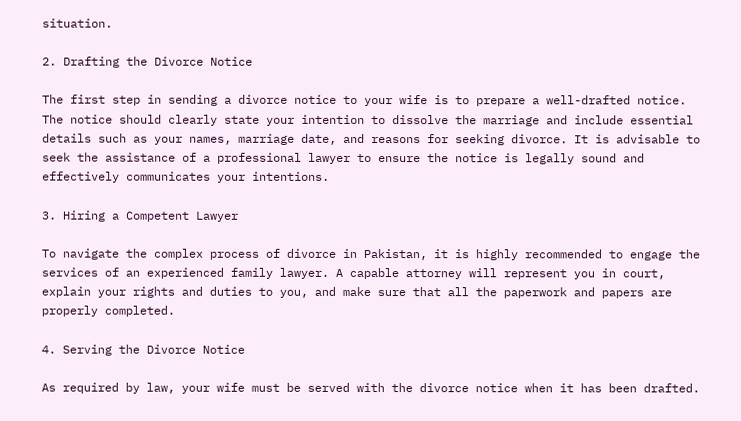situation.

2. Drafting the Divorce Notice

The first step in sending a divorce notice to your wife is to prepare a well-drafted notice. The notice should clearly state your intention to dissolve the marriage and include essential details such as your names, marriage date, and reasons for seeking divorce. It is advisable to seek the assistance of a professional lawyer to ensure the notice is legally sound and effectively communicates your intentions.

3. Hiring a Competent Lawyer

To navigate the complex process of divorce in Pakistan, it is highly recommended to engage the services of an experienced family lawyer. A capable attorney will represent you in court, explain your rights and duties to you, and make sure that all the paperwork and papers are properly completed.

4. Serving the Divorce Notice

As required by law, your wife must be served with the divorce notice when it has been drafted.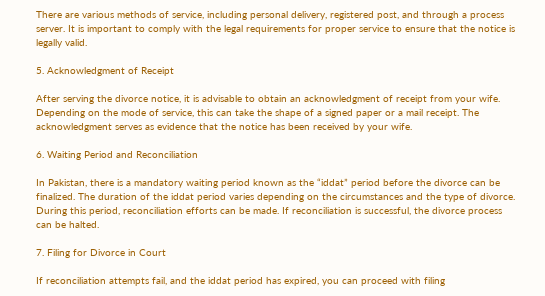There are various methods of service, including personal delivery, registered post, and through a process server. It is important to comply with the legal requirements for proper service to ensure that the notice is legally valid.

5. Acknowledgment of Receipt

After serving the divorce notice, it is advisable to obtain an acknowledgment of receipt from your wife. Depending on the mode of service, this can take the shape of a signed paper or a mail receipt. The acknowledgment serves as evidence that the notice has been received by your wife.

6. Waiting Period and Reconciliation

In Pakistan, there is a mandatory waiting period known as the “iddat” period before the divorce can be finalized. The duration of the iddat period varies depending on the circumstances and the type of divorce. During this period, reconciliation efforts can be made. If reconciliation is successful, the divorce process can be halted.

7. Filing for Divorce in Court

If reconciliation attempts fail, and the iddat period has expired, you can proceed with filing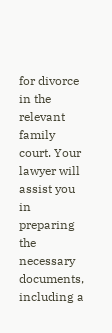for divorce in the relevant family court. Your lawyer will assist you in preparing the necessary documents, including a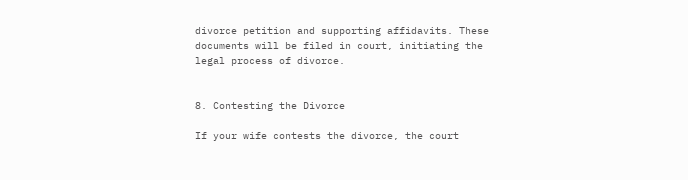divorce petition and supporting affidavits. These documents will be filed in court, initiating the legal process of divorce.


8. Contesting the Divorce

If your wife contests the divorce, the court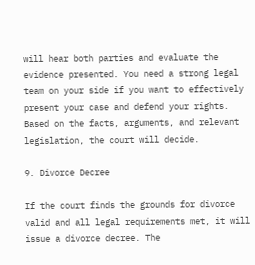will hear both parties and evaluate the evidence presented. You need a strong legal team on your side if you want to effectively present your case and defend your rights. Based on the facts, arguments, and relevant legislation, the court will decide.

9. Divorce Decree

If the court finds the grounds for divorce valid and all legal requirements met, it will issue a divorce decree. The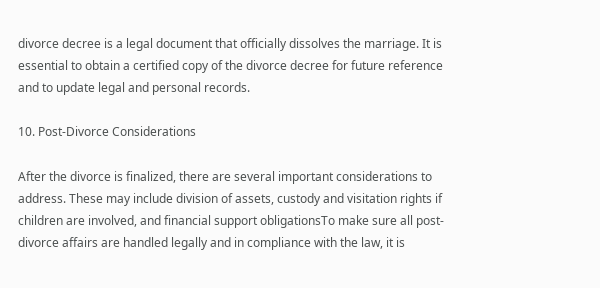divorce decree is a legal document that officially dissolves the marriage. It is essential to obtain a certified copy of the divorce decree for future reference and to update legal and personal records.

10. Post-Divorce Considerations

After the divorce is finalized, there are several important considerations to address. These may include division of assets, custody and visitation rights if children are involved, and financial support obligationsTo make sure all post-divorce affairs are handled legally and in compliance with the law, it is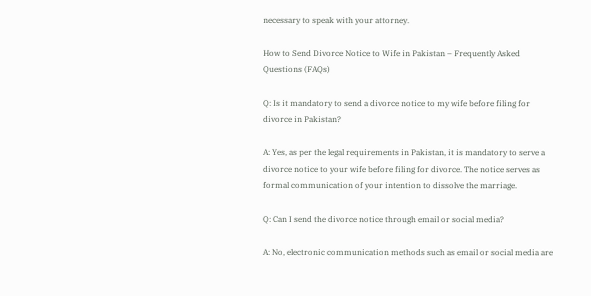necessary to speak with your attorney.

How to Send Divorce Notice to Wife in Pakistan – Frequently Asked Questions (FAQs)

Q: Is it mandatory to send a divorce notice to my wife before filing for divorce in Pakistan?

A: Yes, as per the legal requirements in Pakistan, it is mandatory to serve a divorce notice to your wife before filing for divorce. The notice serves as formal communication of your intention to dissolve the marriage.

Q: Can I send the divorce notice through email or social media?

A: No, electronic communication methods such as email or social media are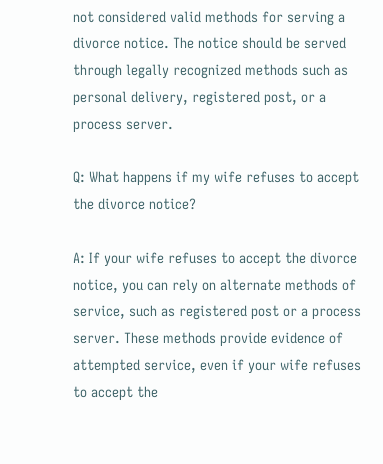not considered valid methods for serving a divorce notice. The notice should be served through legally recognized methods such as personal delivery, registered post, or a process server.

Q: What happens if my wife refuses to accept the divorce notice?

A: If your wife refuses to accept the divorce notice, you can rely on alternate methods of service, such as registered post or a process server. These methods provide evidence of attempted service, even if your wife refuses to accept the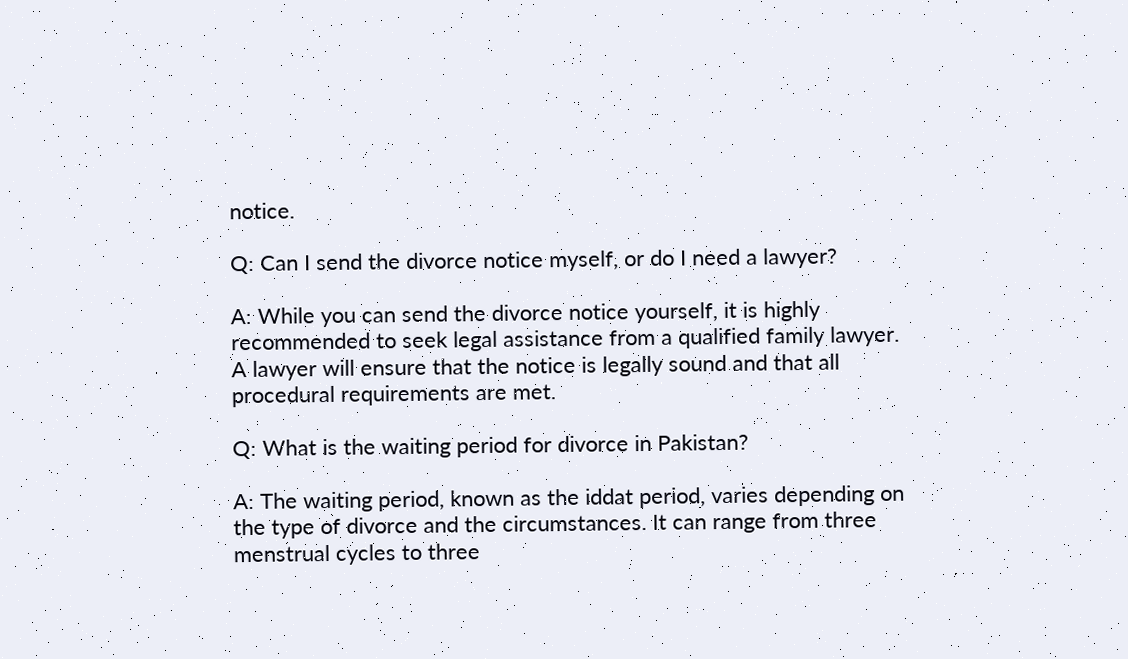notice.

Q: Can I send the divorce notice myself, or do I need a lawyer?

A: While you can send the divorce notice yourself, it is highly recommended to seek legal assistance from a qualified family lawyer. A lawyer will ensure that the notice is legally sound and that all procedural requirements are met.

Q: What is the waiting period for divorce in Pakistan?

A: The waiting period, known as the iddat period, varies depending on the type of divorce and the circumstances. It can range from three menstrual cycles to three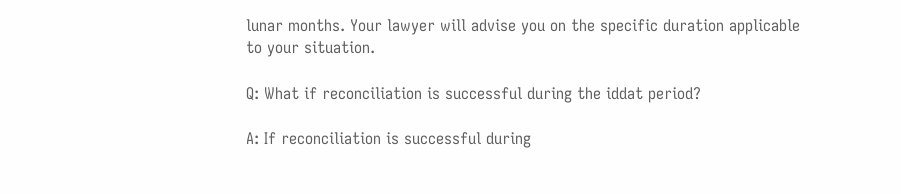lunar months. Your lawyer will advise you on the specific duration applicable to your situation.

Q: What if reconciliation is successful during the iddat period?

A: If reconciliation is successful during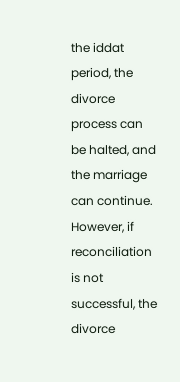the iddat period, the divorce process can be halted, and the marriage can continue. However, if reconciliation is not successful, the divorce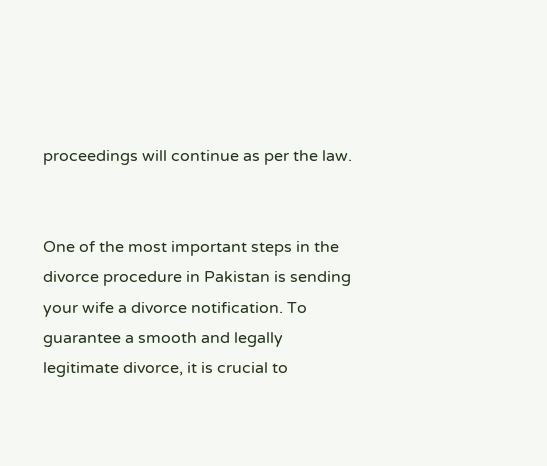proceedings will continue as per the law.


One of the most important steps in the divorce procedure in Pakistan is sending your wife a divorce notification. To guarantee a smooth and legally legitimate divorce, it is crucial to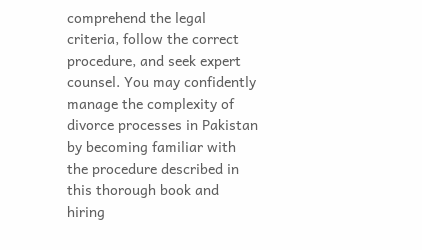comprehend the legal criteria, follow the correct procedure, and seek expert counsel. You may confidently manage the complexity of divorce processes in Pakistan by becoming familiar with the procedure described in this thorough book and hiring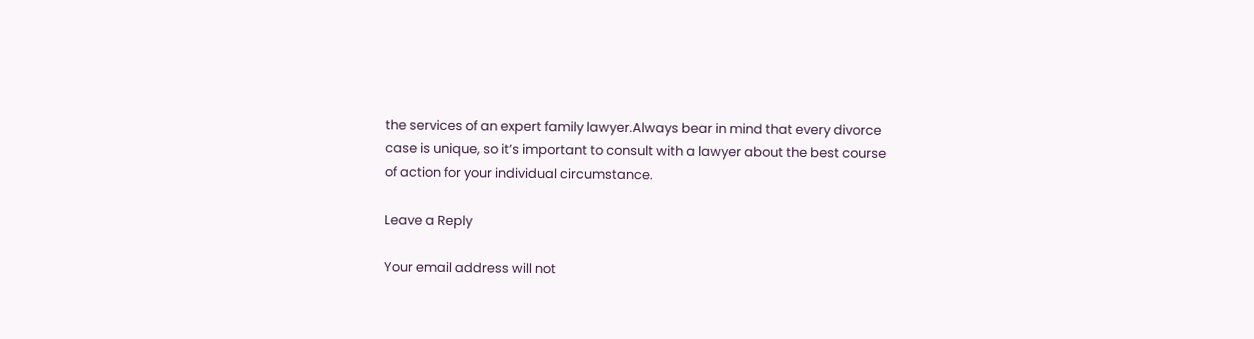the services of an expert family lawyer.Always bear in mind that every divorce case is unique, so it’s important to consult with a lawyer about the best course of action for your individual circumstance.

Leave a Reply

Your email address will not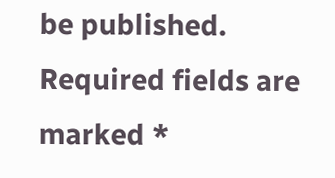be published. Required fields are marked *